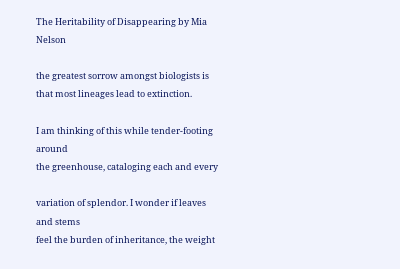The Heritability of Disappearing by Mia Nelson

the greatest sorrow amongst biologists is
that most lineages lead to extinction.

I am thinking of this while tender-footing around
the greenhouse, cataloging each and every

variation of splendor. I wonder if leaves and stems
feel the burden of inheritance, the weight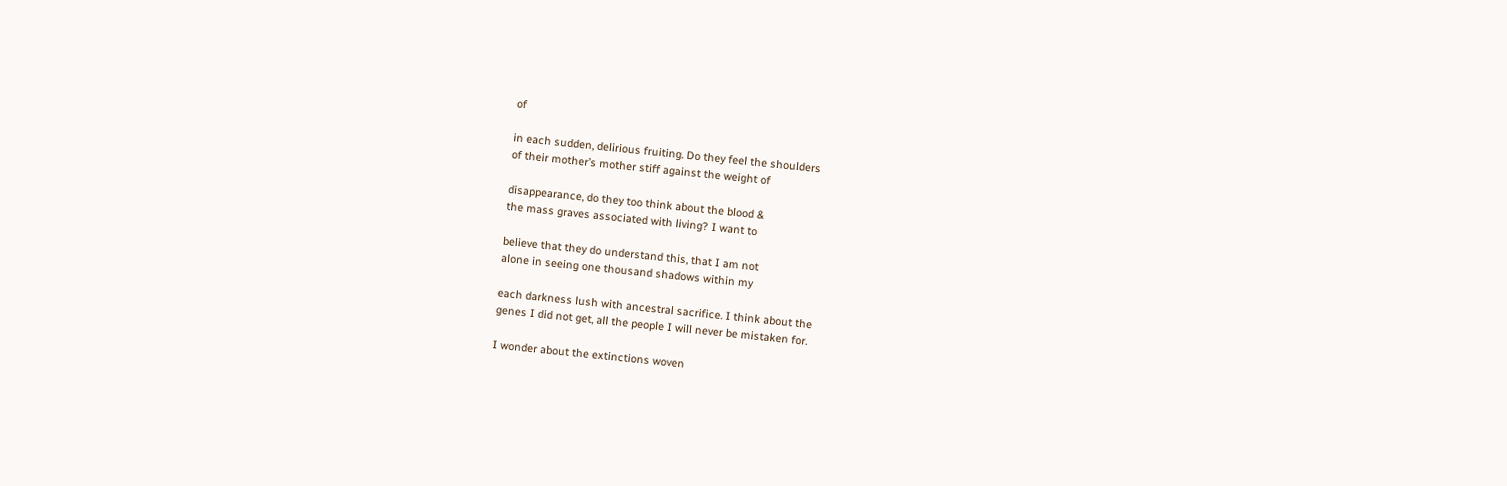of

in each sudden, delirious fruiting. Do they feel the shoulders
of their mother’s mother stiff against the weight of

disappearance, do they too think about the blood &
the mass graves associated with living? I want to

believe that they do understand this, that I am not
alone in seeing one thousand shadows within my

each darkness lush with ancestral sacrifice. I think about the
genes I did not get, all the people I will never be mistaken for.

I wonder about the extinctions woven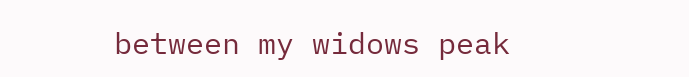between my widows peak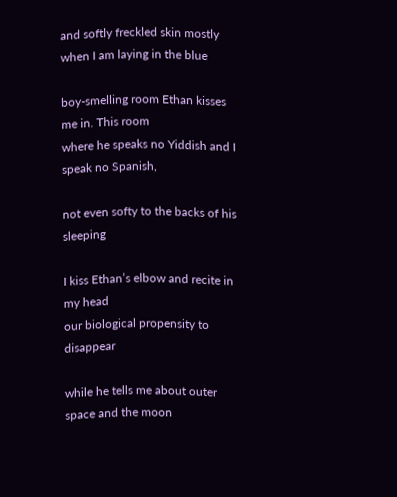and softly freckled skin mostly when I am laying in the blue

boy-smelling room Ethan kisses me in. This room
where he speaks no Yiddish and I speak no Spanish,

not even softy to the backs of his sleeping

I kiss Ethan’s elbow and recite in my head
our biological propensity to disappear

while he tells me about outer space and the moon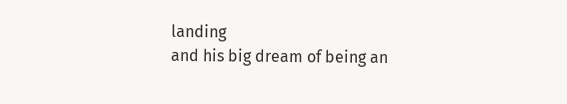landing
and his big dream of being an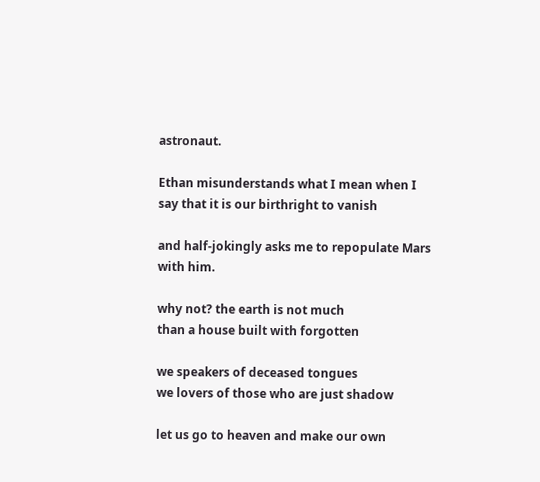astronaut.

Ethan misunderstands what I mean when I
say that it is our birthright to vanish

and half-jokingly asks me to repopulate Mars with him.

why not? the earth is not much
than a house built with forgotten

we speakers of deceased tongues
we lovers of those who are just shadow

let us go to heaven and make our own